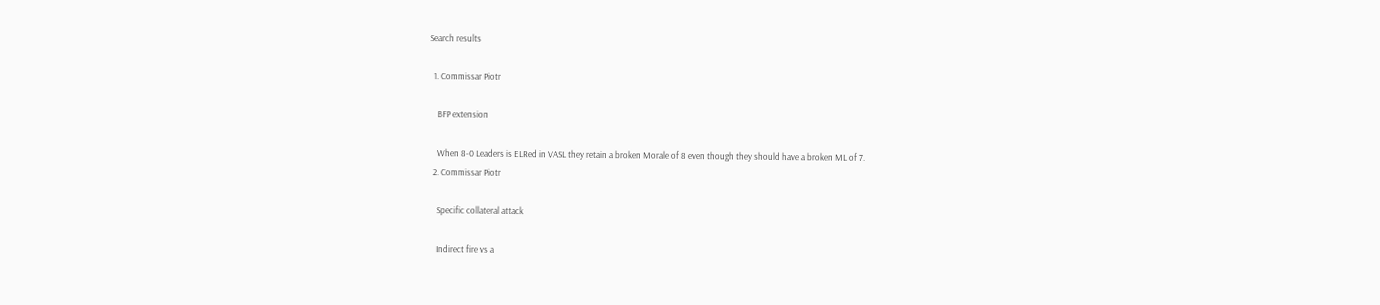Search results

  1. Commissar Piotr

    BFP extension

    When 8-0 Leaders is ELRed in VASL they retain a broken Morale of 8 even though they should have a broken ML of 7.
  2. Commissar Piotr

    Specific collateral attack

    Indirect fire vs a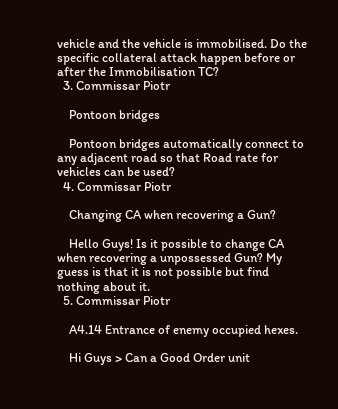vehicle and the vehicle is immobilised. Do the specific collateral attack happen before or after the Immobilisation TC?
  3. Commissar Piotr

    Pontoon bridges

    Pontoon bridges automatically connect to any adjacent road so that Road rate for vehicles can be used?
  4. Commissar Piotr

    Changing CA when recovering a Gun?

    Hello Guys! Is it possible to change CA when recovering a unpossessed Gun? My guess is that it is not possible but find nothing about it.
  5. Commissar Piotr

    A4.14 Entrance of enemy occupied hexes.

    Hi Guys > Can a Good Order unit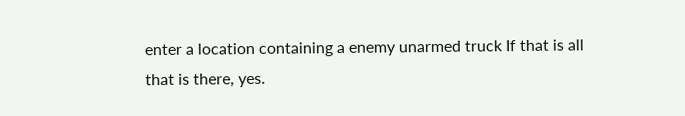enter a location containing a enemy unarmed truck If that is all that is there, yes.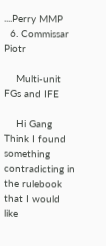....Perry MMP
  6. Commissar Piotr

    Multi-unit FGs and IFE

    Hi Gang Think I found something contradicting in the rulebook that I would like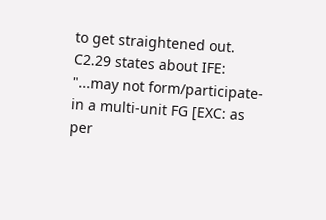to get straightened out. C2.29 states about IFE: "...may not form/participate-in a multi-unit FG [EXC: as per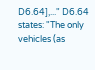D6.64],..." D6.64 states: "The only vehicles (as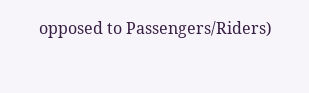opposed to Passengers/Riders)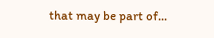that may be part of...